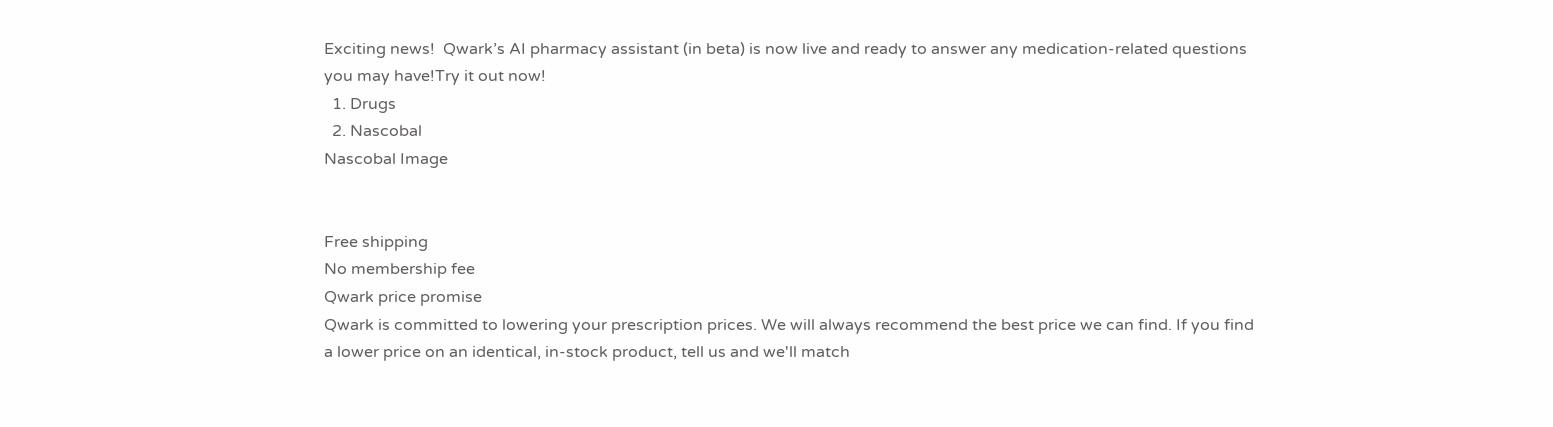Exciting news!  Qwark’s AI pharmacy assistant (in beta) is now live and ready to answer any medication-related questions you may have!Try it out now!
  1. Drugs
  2. Nascobal
Nascobal Image


Free shipping
No membership fee
Qwark price promise
Qwark is committed to lowering your prescription prices. We will always recommend the best price we can find. If you find a lower price on an identical, in-stock product, tell us and we'll match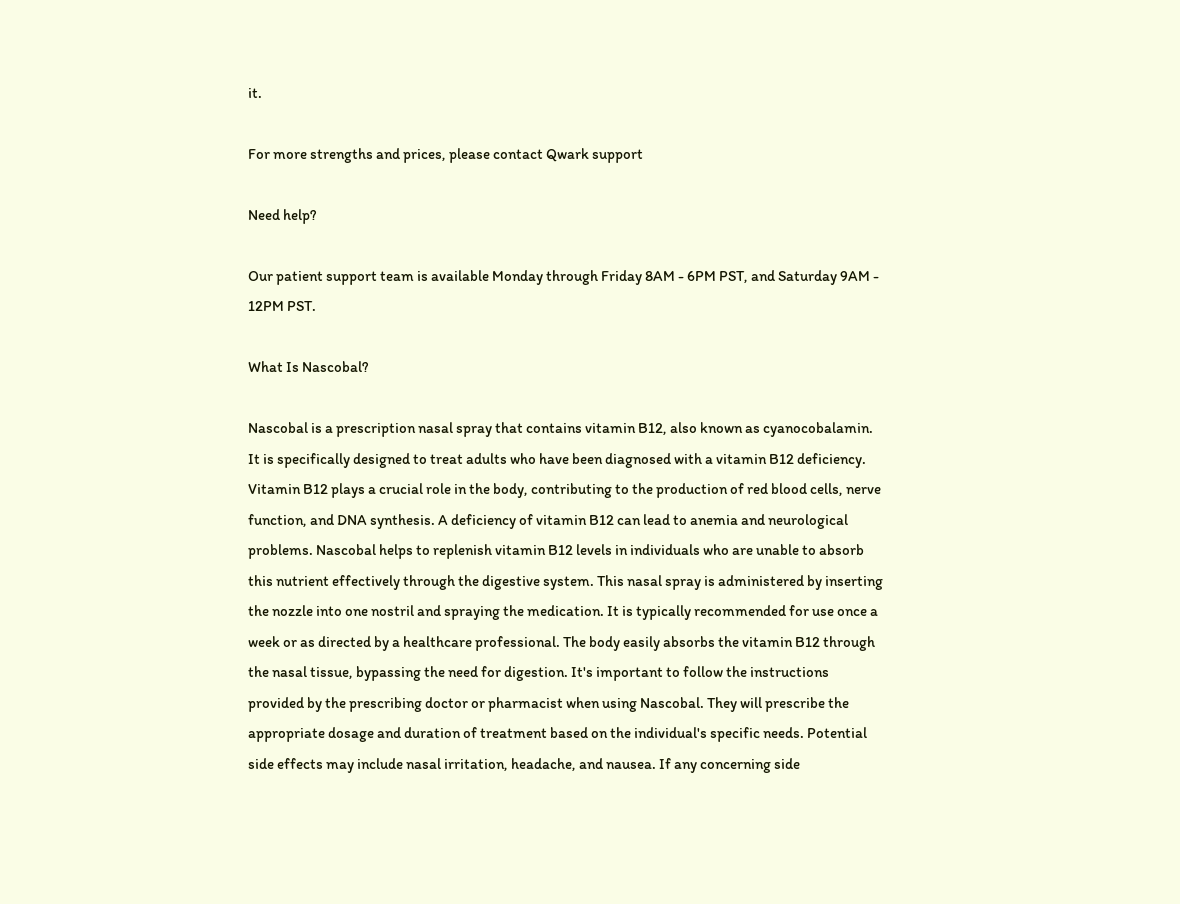it.

For more strengths and prices, please contact Qwark support

Need help?

Our patient support team is available Monday through Friday 8AM - 6PM PST, and Saturday 9AM - 12PM PST.

What Is Nascobal?

Nascobal is a prescription nasal spray that contains vitamin B12, also known as cyanocobalamin. It is specifically designed to treat adults who have been diagnosed with a vitamin B12 deficiency. Vitamin B12 plays a crucial role in the body, contributing to the production of red blood cells, nerve function, and DNA synthesis. A deficiency of vitamin B12 can lead to anemia and neurological problems. Nascobal helps to replenish vitamin B12 levels in individuals who are unable to absorb this nutrient effectively through the digestive system. This nasal spray is administered by inserting the nozzle into one nostril and spraying the medication. It is typically recommended for use once a week or as directed by a healthcare professional. The body easily absorbs the vitamin B12 through the nasal tissue, bypassing the need for digestion. It's important to follow the instructions provided by the prescribing doctor or pharmacist when using Nascobal. They will prescribe the appropriate dosage and duration of treatment based on the individual's specific needs. Potential side effects may include nasal irritation, headache, and nausea. If any concerning side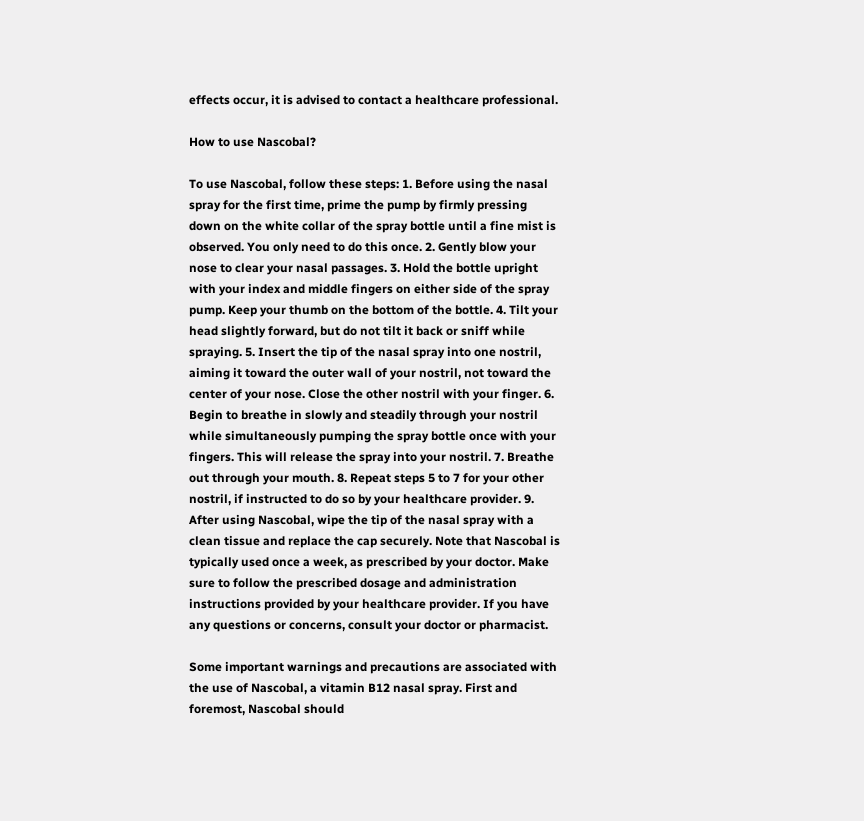effects occur, it is advised to contact a healthcare professional.

How to use Nascobal?

To use Nascobal, follow these steps: 1. Before using the nasal spray for the first time, prime the pump by firmly pressing down on the white collar of the spray bottle until a fine mist is observed. You only need to do this once. 2. Gently blow your nose to clear your nasal passages. 3. Hold the bottle upright with your index and middle fingers on either side of the spray pump. Keep your thumb on the bottom of the bottle. 4. Tilt your head slightly forward, but do not tilt it back or sniff while spraying. 5. Insert the tip of the nasal spray into one nostril, aiming it toward the outer wall of your nostril, not toward the center of your nose. Close the other nostril with your finger. 6. Begin to breathe in slowly and steadily through your nostril while simultaneously pumping the spray bottle once with your fingers. This will release the spray into your nostril. 7. Breathe out through your mouth. 8. Repeat steps 5 to 7 for your other nostril, if instructed to do so by your healthcare provider. 9. After using Nascobal, wipe the tip of the nasal spray with a clean tissue and replace the cap securely. Note that Nascobal is typically used once a week, as prescribed by your doctor. Make sure to follow the prescribed dosage and administration instructions provided by your healthcare provider. If you have any questions or concerns, consult your doctor or pharmacist.

Some important warnings and precautions are associated with the use of Nascobal, a vitamin B12 nasal spray. First and foremost, Nascobal should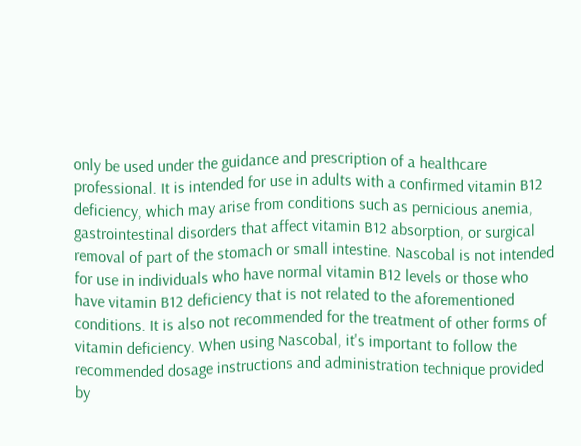only be used under the guidance and prescription of a healthcare professional. It is intended for use in adults with a confirmed vitamin B12 deficiency, which may arise from conditions such as pernicious anemia, gastrointestinal disorders that affect vitamin B12 absorption, or surgical removal of part of the stomach or small intestine. Nascobal is not intended for use in individuals who have normal vitamin B12 levels or those who have vitamin B12 deficiency that is not related to the aforementioned conditions. It is also not recommended for the treatment of other forms of vitamin deficiency. When using Nascobal, it's important to follow the recommended dosage instructions and administration technique provided by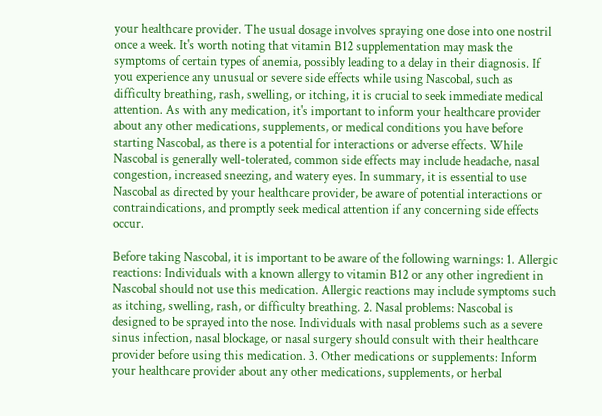your healthcare provider. The usual dosage involves spraying one dose into one nostril once a week. It's worth noting that vitamin B12 supplementation may mask the symptoms of certain types of anemia, possibly leading to a delay in their diagnosis. If you experience any unusual or severe side effects while using Nascobal, such as difficulty breathing, rash, swelling, or itching, it is crucial to seek immediate medical attention. As with any medication, it's important to inform your healthcare provider about any other medications, supplements, or medical conditions you have before starting Nascobal, as there is a potential for interactions or adverse effects. While Nascobal is generally well-tolerated, common side effects may include headache, nasal congestion, increased sneezing, and watery eyes. In summary, it is essential to use Nascobal as directed by your healthcare provider, be aware of potential interactions or contraindications, and promptly seek medical attention if any concerning side effects occur.

Before taking Nascobal, it is important to be aware of the following warnings: 1. Allergic reactions: Individuals with a known allergy to vitamin B12 or any other ingredient in Nascobal should not use this medication. Allergic reactions may include symptoms such as itching, swelling, rash, or difficulty breathing. 2. Nasal problems: Nascobal is designed to be sprayed into the nose. Individuals with nasal problems such as a severe sinus infection, nasal blockage, or nasal surgery should consult with their healthcare provider before using this medication. 3. Other medications or supplements: Inform your healthcare provider about any other medications, supplements, or herbal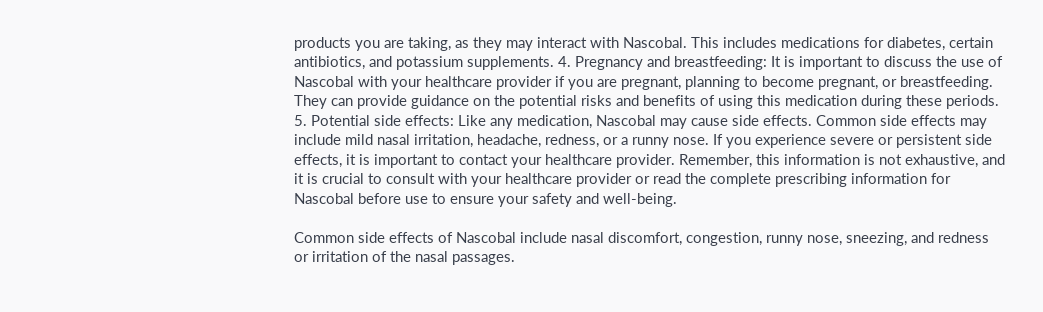products you are taking, as they may interact with Nascobal. This includes medications for diabetes, certain antibiotics, and potassium supplements. 4. Pregnancy and breastfeeding: It is important to discuss the use of Nascobal with your healthcare provider if you are pregnant, planning to become pregnant, or breastfeeding. They can provide guidance on the potential risks and benefits of using this medication during these periods. 5. Potential side effects: Like any medication, Nascobal may cause side effects. Common side effects may include mild nasal irritation, headache, redness, or a runny nose. If you experience severe or persistent side effects, it is important to contact your healthcare provider. Remember, this information is not exhaustive, and it is crucial to consult with your healthcare provider or read the complete prescribing information for Nascobal before use to ensure your safety and well-being.

Common side effects of Nascobal include nasal discomfort, congestion, runny nose, sneezing, and redness or irritation of the nasal passages.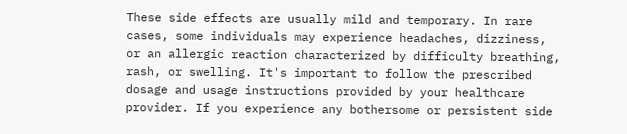These side effects are usually mild and temporary. In rare cases, some individuals may experience headaches, dizziness, or an allergic reaction characterized by difficulty breathing, rash, or swelling. It's important to follow the prescribed dosage and usage instructions provided by your healthcare provider. If you experience any bothersome or persistent side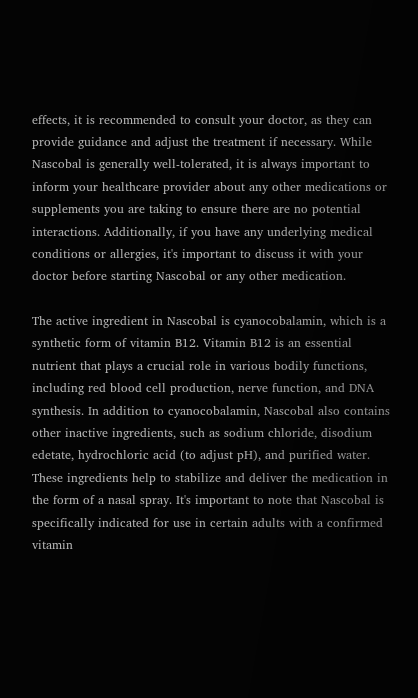effects, it is recommended to consult your doctor, as they can provide guidance and adjust the treatment if necessary. While Nascobal is generally well-tolerated, it is always important to inform your healthcare provider about any other medications or supplements you are taking to ensure there are no potential interactions. Additionally, if you have any underlying medical conditions or allergies, it's important to discuss it with your doctor before starting Nascobal or any other medication.

The active ingredient in Nascobal is cyanocobalamin, which is a synthetic form of vitamin B12. Vitamin B12 is an essential nutrient that plays a crucial role in various bodily functions, including red blood cell production, nerve function, and DNA synthesis. In addition to cyanocobalamin, Nascobal also contains other inactive ingredients, such as sodium chloride, disodium edetate, hydrochloric acid (to adjust pH), and purified water. These ingredients help to stabilize and deliver the medication in the form of a nasal spray. It's important to note that Nascobal is specifically indicated for use in certain adults with a confirmed vitamin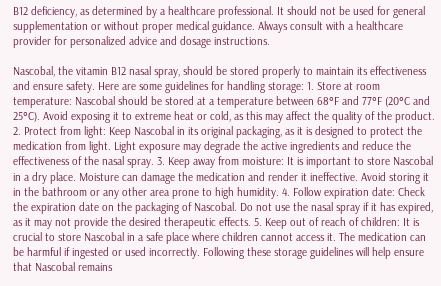B12 deficiency, as determined by a healthcare professional. It should not be used for general supplementation or without proper medical guidance. Always consult with a healthcare provider for personalized advice and dosage instructions.

Nascobal, the vitamin B12 nasal spray, should be stored properly to maintain its effectiveness and ensure safety. Here are some guidelines for handling storage: 1. Store at room temperature: Nascobal should be stored at a temperature between 68°F and 77°F (20°C and 25°C). Avoid exposing it to extreme heat or cold, as this may affect the quality of the product. 2. Protect from light: Keep Nascobal in its original packaging, as it is designed to protect the medication from light. Light exposure may degrade the active ingredients and reduce the effectiveness of the nasal spray. 3. Keep away from moisture: It is important to store Nascobal in a dry place. Moisture can damage the medication and render it ineffective. Avoid storing it in the bathroom or any other area prone to high humidity. 4. Follow expiration date: Check the expiration date on the packaging of Nascobal. Do not use the nasal spray if it has expired, as it may not provide the desired therapeutic effects. 5. Keep out of reach of children: It is crucial to store Nascobal in a safe place where children cannot access it. The medication can be harmful if ingested or used incorrectly. Following these storage guidelines will help ensure that Nascobal remains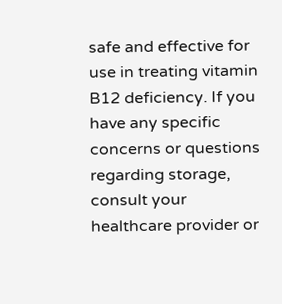safe and effective for use in treating vitamin B12 deficiency. If you have any specific concerns or questions regarding storage, consult your healthcare provider or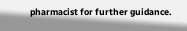pharmacist for further guidance.